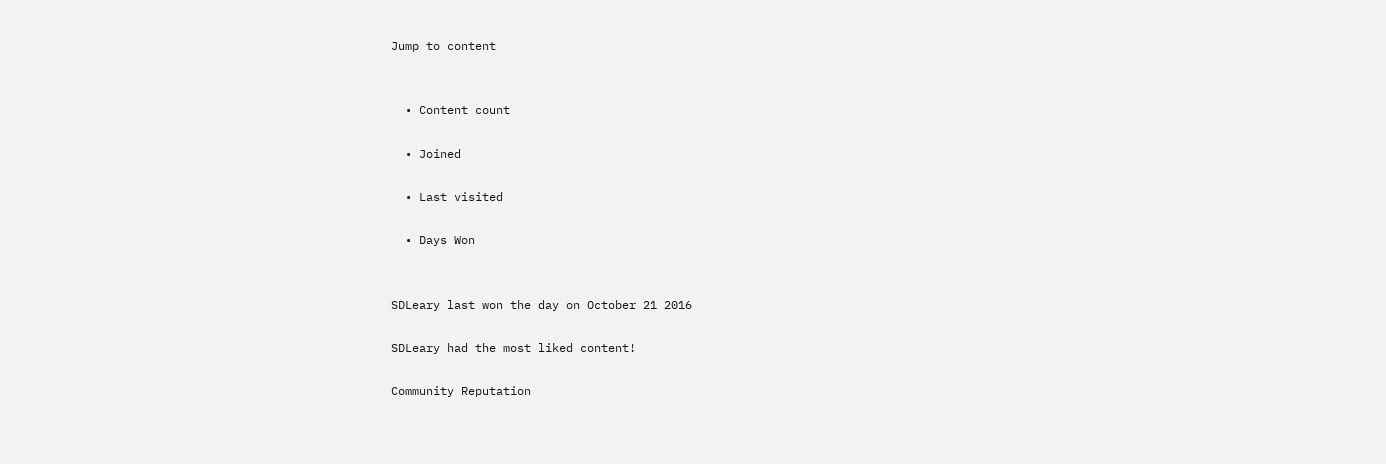Jump to content


  • Content count

  • Joined

  • Last visited

  • Days Won


SDLeary last won the day on October 21 2016

SDLeary had the most liked content!

Community Reputation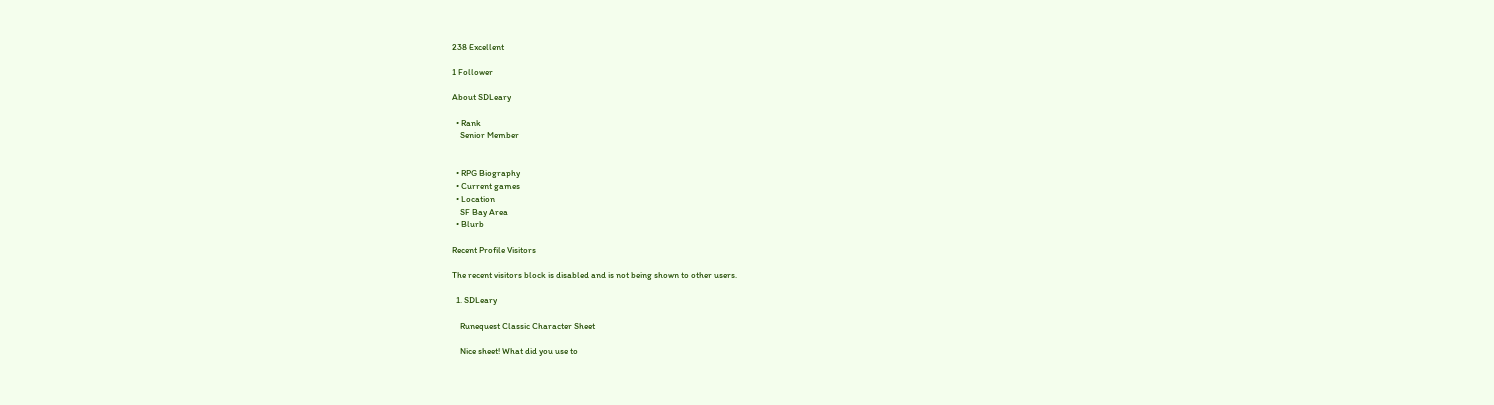238 Excellent

1 Follower

About SDLeary

  • Rank
    Senior Member


  • RPG Biography
  • Current games
  • Location
    SF Bay Area
  • Blurb

Recent Profile Visitors

The recent visitors block is disabled and is not being shown to other users.

  1. SDLeary

    Runequest Classic Character Sheet

    Nice sheet! What did you use to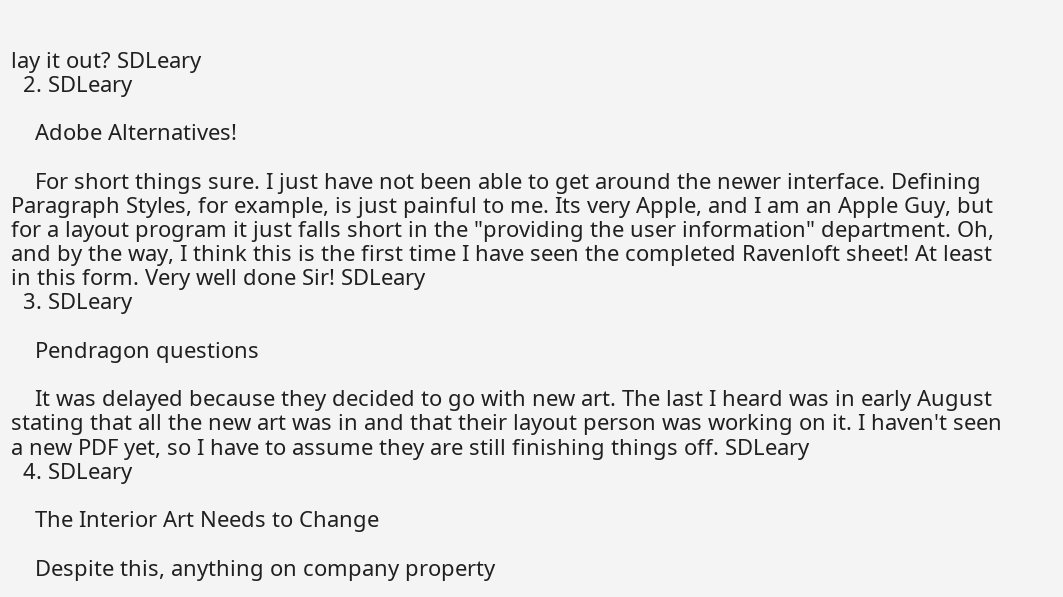lay it out? SDLeary
  2. SDLeary

    Adobe Alternatives!

    For short things sure. I just have not been able to get around the newer interface. Defining Paragraph Styles, for example, is just painful to me. Its very Apple, and I am an Apple Guy, but for a layout program it just falls short in the "providing the user information" department. Oh, and by the way, I think this is the first time I have seen the completed Ravenloft sheet! At least in this form. Very well done Sir! SDLeary
  3. SDLeary

    Pendragon questions

    It was delayed because they decided to go with new art. The last I heard was in early August stating that all the new art was in and that their layout person was working on it. I haven't seen a new PDF yet, so I have to assume they are still finishing things off. SDLeary
  4. SDLeary

    The Interior Art Needs to Change

    Despite this, anything on company property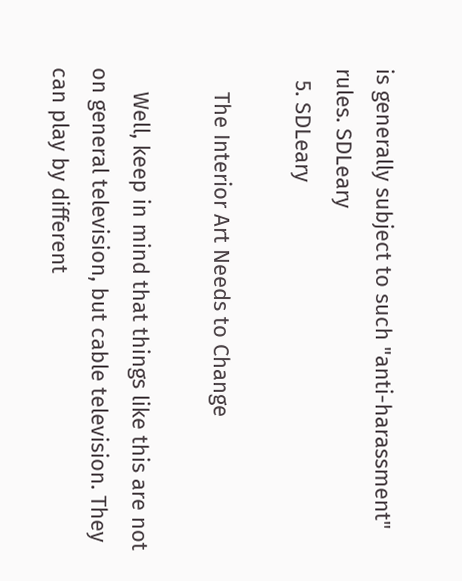is generally subject to such "anti-harassment" rules. SDLeary
  5. SDLeary

    The Interior Art Needs to Change

    Well, keep in mind that things like this are not on general television, but cable television. They can play by different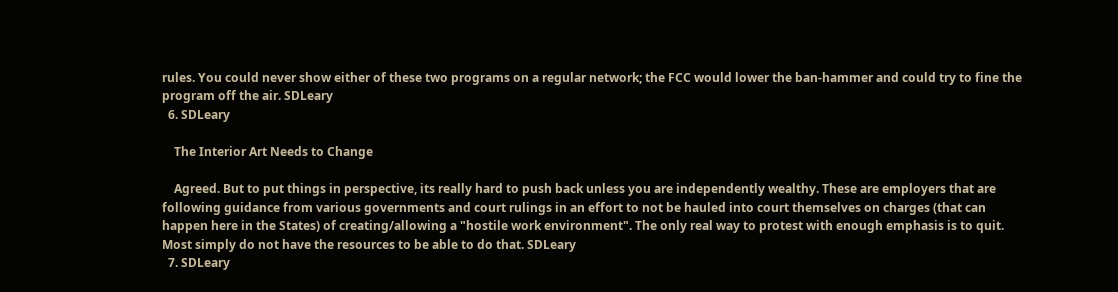rules. You could never show either of these two programs on a regular network; the FCC would lower the ban-hammer and could try to fine the program off the air. SDLeary
  6. SDLeary

    The Interior Art Needs to Change

    Agreed. But to put things in perspective, its really hard to push back unless you are independently wealthy. These are employers that are following guidance from various governments and court rulings in an effort to not be hauled into court themselves on charges (that can happen here in the States) of creating/allowing a "hostile work environment". The only real way to protest with enough emphasis is to quit. Most simply do not have the resources to be able to do that. SDLeary
  7. SDLeary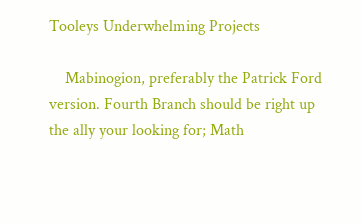Tooleys Underwhelming Projects

    Mabinogion, preferably the Patrick Ford version. Fourth Branch should be right up the ally your looking for; Math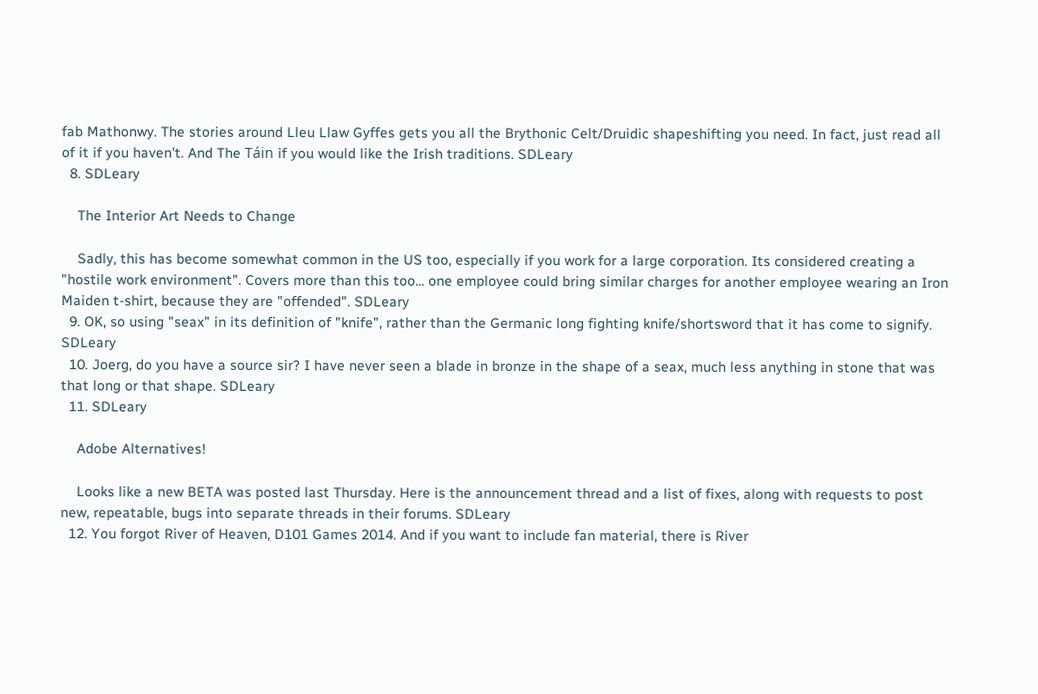fab Mathonwy. The stories around Lleu Llaw Gyffes gets you all the Brythonic Celt/Druidic shapeshifting you need. In fact, just read all of it if you haven't. And The Táin if you would like the Irish traditions. SDLeary
  8. SDLeary

    The Interior Art Needs to Change

    Sadly, this has become somewhat common in the US too, especially if you work for a large corporation. Its considered creating a "hostile work environment". Covers more than this too... one employee could bring similar charges for another employee wearing an Iron Maiden t-shirt, because they are "offended". SDLeary
  9. OK, so using "seax" in its definition of "knife", rather than the Germanic long fighting knife/shortsword that it has come to signify. SDLeary
  10. Joerg, do you have a source sir? I have never seen a blade in bronze in the shape of a seax, much less anything in stone that was that long or that shape. SDLeary
  11. SDLeary

    Adobe Alternatives!

    Looks like a new BETA was posted last Thursday. Here is the announcement thread and a list of fixes, along with requests to post new, repeatable, bugs into separate threads in their forums. SDLeary
  12. You forgot River of Heaven, D101 Games 2014. And if you want to include fan material, there is River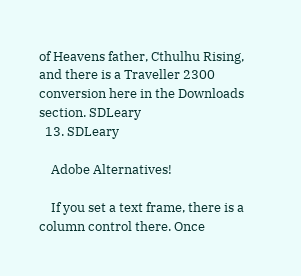of Heavens father, Cthulhu Rising, and there is a Traveller 2300 conversion here in the Downloads section. SDLeary
  13. SDLeary

    Adobe Alternatives!

    If you set a text frame, there is a column control there. Once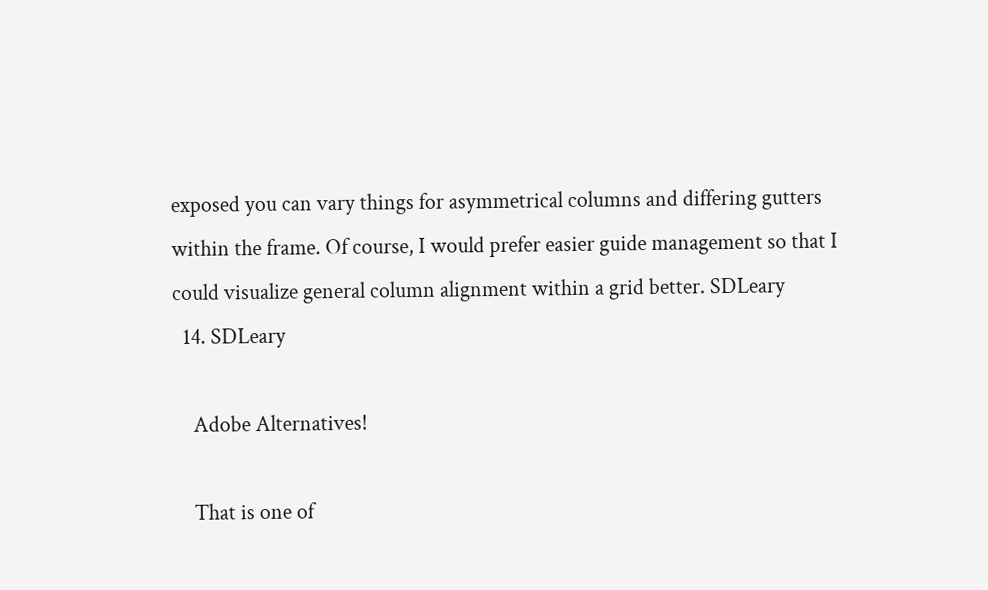exposed you can vary things for asymmetrical columns and differing gutters within the frame. Of course, I would prefer easier guide management so that I could visualize general column alignment within a grid better. SDLeary
  14. SDLeary

    Adobe Alternatives!

    That is one of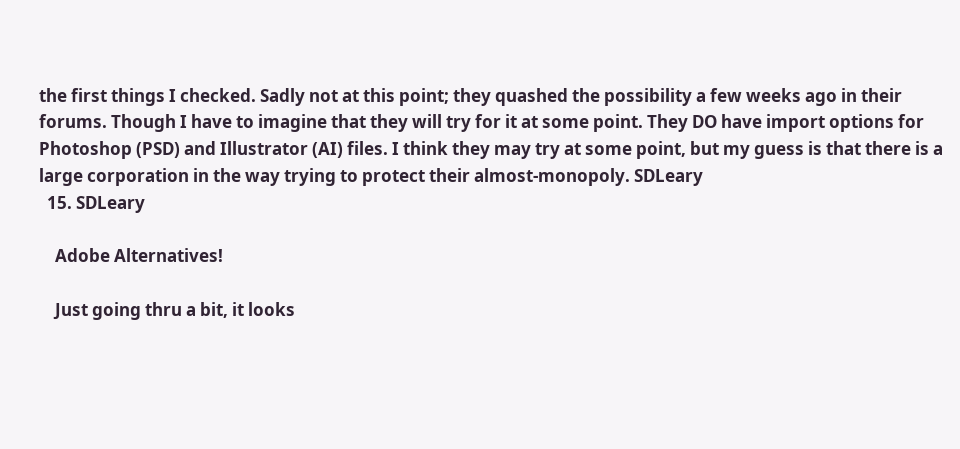the first things I checked. Sadly not at this point; they quashed the possibility a few weeks ago in their forums. Though I have to imagine that they will try for it at some point. They DO have import options for Photoshop (PSD) and Illustrator (AI) files. I think they may try at some point, but my guess is that there is a large corporation in the way trying to protect their almost-monopoly. SDLeary
  15. SDLeary

    Adobe Alternatives!

    Just going thru a bit, it looks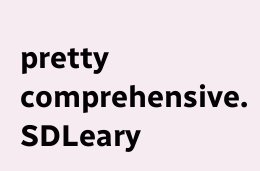pretty comprehensive. SDLeary